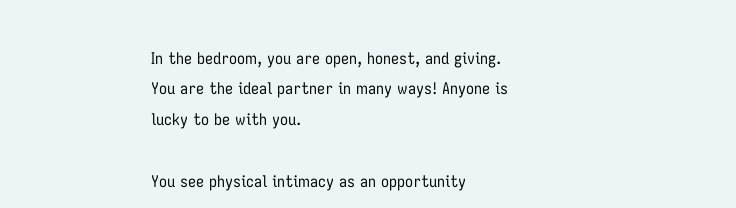In the bedroom, you are open, honest, and giving.
You are the ideal partner in many ways! Anyone is lucky to be with you.

You see physical intimacy as an opportunity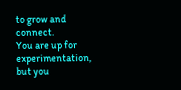to grow and connect.
You are up for experimentation, but you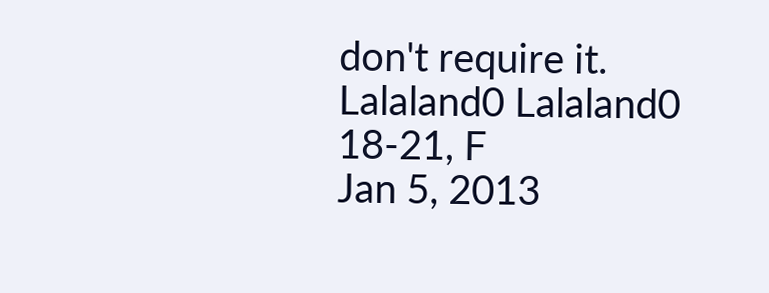don't require it.
Lalaland0 Lalaland0
18-21, F
Jan 5, 2013